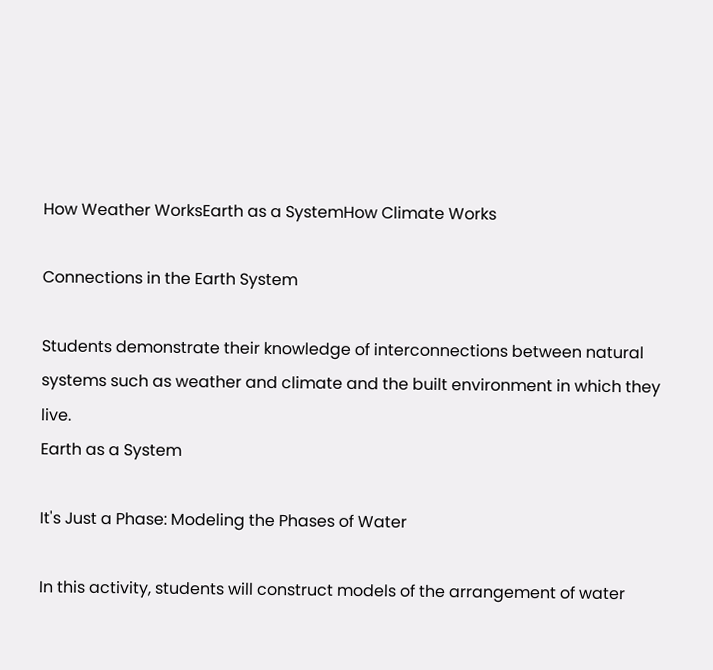How Weather WorksEarth as a SystemHow Climate Works

Connections in the Earth System

Students demonstrate their knowledge of interconnections between natural systems such as weather and climate and the built environment in which they live.
Earth as a System

It's Just a Phase: Modeling the Phases of Water

In this activity, students will construct models of the arrangement of water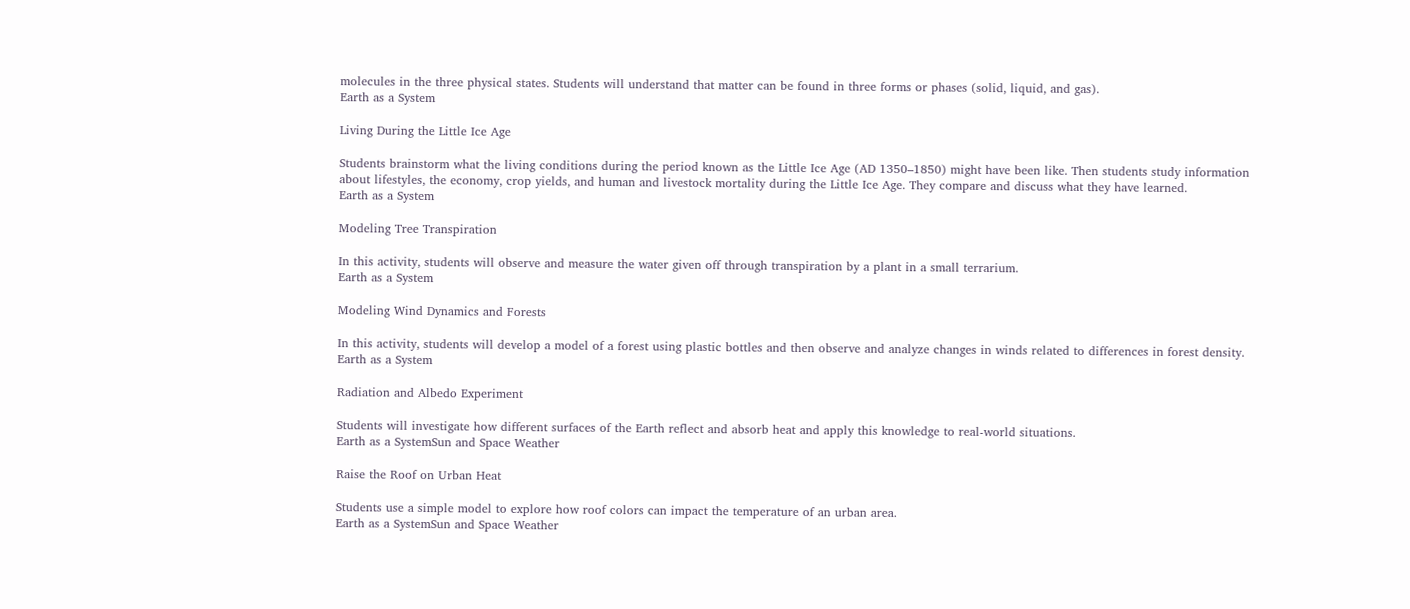molecules in the three physical states. Students will understand that matter can be found in three forms or phases (solid, liquid, and gas).
Earth as a System

Living During the Little Ice Age

Students brainstorm what the living conditions during the period known as the Little Ice Age (AD 1350–1850) might have been like. Then students study information about lifestyles, the economy, crop yields, and human and livestock mortality during the Little Ice Age. They compare and discuss what they have learned.
Earth as a System

Modeling Tree Transpiration

In this activity, students will observe and measure the water given off through transpiration by a plant in a small terrarium.
Earth as a System

Modeling Wind Dynamics and Forests

In this activity, students will develop a model of a forest using plastic bottles and then observe and analyze changes in winds related to differences in forest density.
Earth as a System

Radiation and Albedo Experiment

Students will investigate how different surfaces of the Earth reflect and absorb heat and apply this knowledge to real-world situations.
Earth as a SystemSun and Space Weather

Raise the Roof on Urban Heat

Students use a simple model to explore how roof colors can impact the temperature of an urban area.
Earth as a SystemSun and Space Weather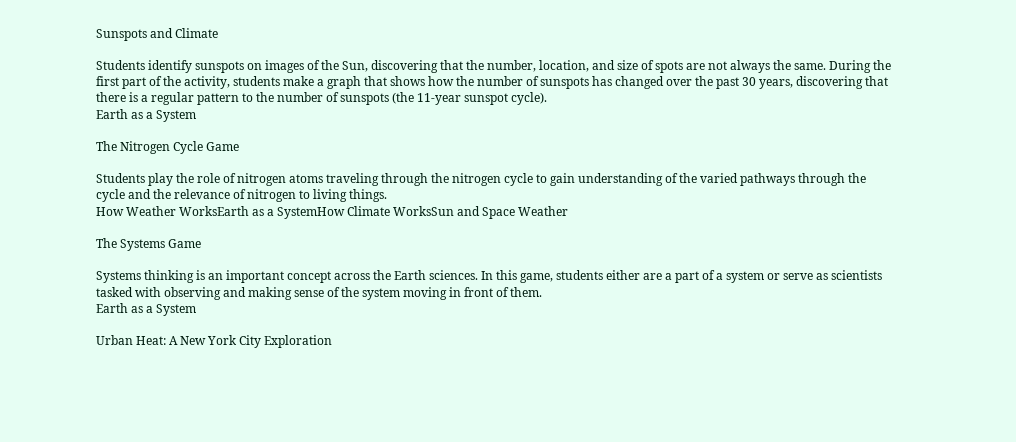Sunspots and Climate

Students identify sunspots on images of the Sun, discovering that the number, location, and size of spots are not always the same. During the first part of the activity, students make a graph that shows how the number of sunspots has changed over the past 30 years, discovering that there is a regular pattern to the number of sunspots (the 11-year sunspot cycle).
Earth as a System

The Nitrogen Cycle Game

Students play the role of nitrogen atoms traveling through the nitrogen cycle to gain understanding of the varied pathways through the cycle and the relevance of nitrogen to living things.
How Weather WorksEarth as a SystemHow Climate WorksSun and Space Weather

The Systems Game

Systems thinking is an important concept across the Earth sciences. In this game, students either are a part of a system or serve as scientists tasked with observing and making sense of the system moving in front of them.
Earth as a System

Urban Heat: A New York City Exploration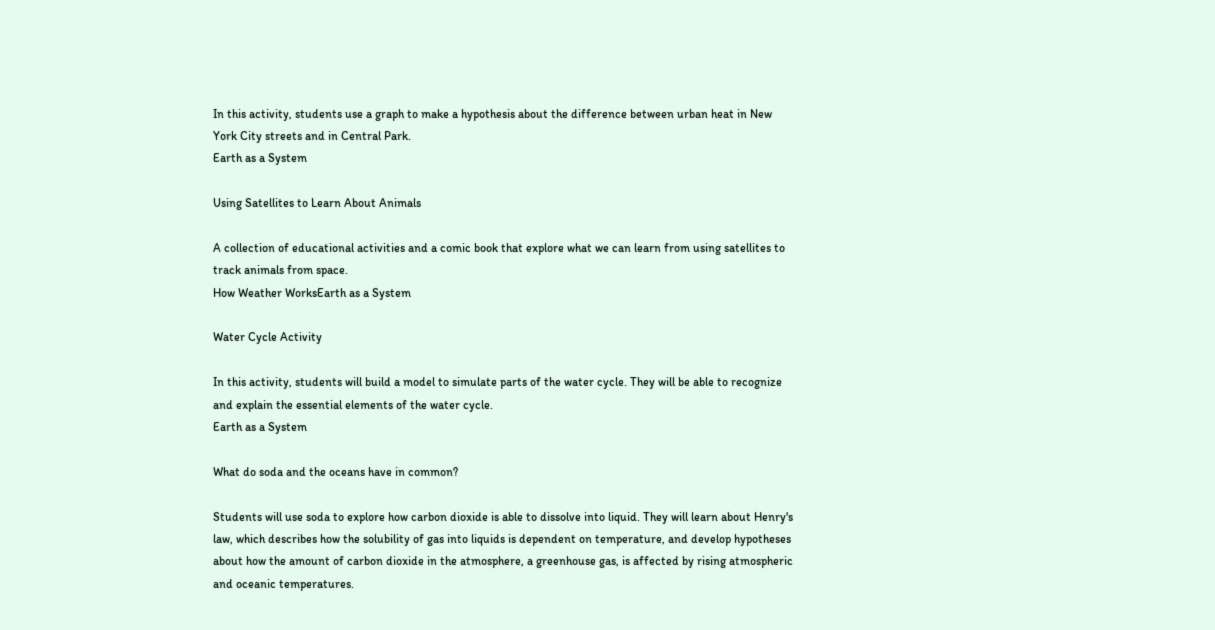In this activity, students use a graph to make a hypothesis about the difference between urban heat in New York City streets and in Central Park.
Earth as a System

Using Satellites to Learn About Animals

A collection of educational activities and a comic book that explore what we can learn from using satellites to track animals from space.
How Weather WorksEarth as a System

Water Cycle Activity

In this activity, students will build a model to simulate parts of the water cycle. They will be able to recognize and explain the essential elements of the water cycle.
Earth as a System

What do soda and the oceans have in common?

Students will use soda to explore how carbon dioxide is able to dissolve into liquid. They will learn about Henry's law, which describes how the solubility of gas into liquids is dependent on temperature, and develop hypotheses about how the amount of carbon dioxide in the atmosphere, a greenhouse gas, is affected by rising atmospheric and oceanic temperatures.